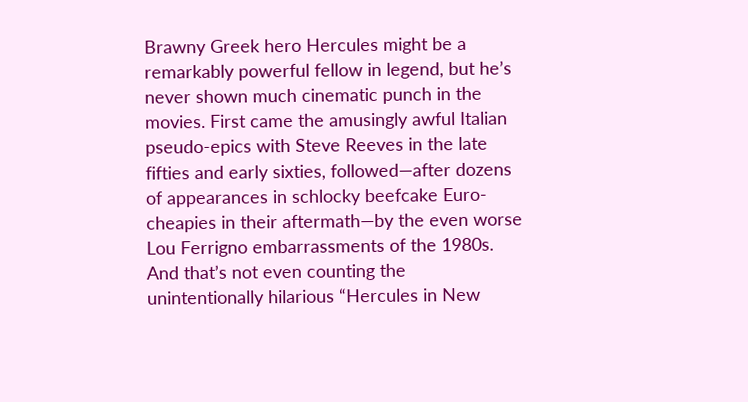Brawny Greek hero Hercules might be a remarkably powerful fellow in legend, but he’s never shown much cinematic punch in the movies. First came the amusingly awful Italian pseudo-epics with Steve Reeves in the late fifties and early sixties, followed—after dozens of appearances in schlocky beefcake Euro-cheapies in their aftermath—by the even worse Lou Ferrigno embarrassments of the 1980s. And that’s not even counting the unintentionally hilarious “Hercules in New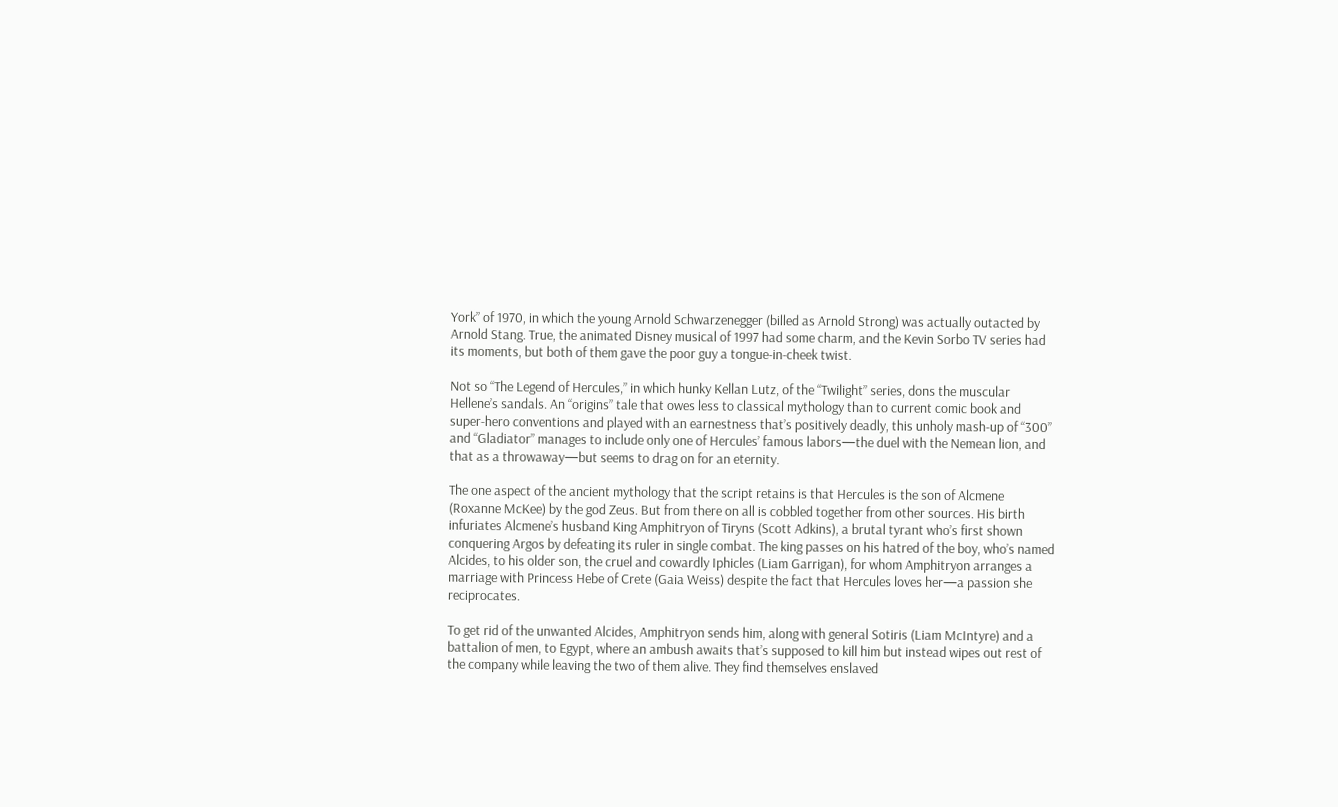York” of 1970, in which the young Arnold Schwarzenegger (billed as Arnold Strong) was actually outacted by Arnold Stang. True, the animated Disney musical of 1997 had some charm, and the Kevin Sorbo TV series had its moments, but both of them gave the poor guy a tongue-in-cheek twist.

Not so “The Legend of Hercules,” in which hunky Kellan Lutz, of the “Twilight” series, dons the muscular Hellene’s sandals. An “origins” tale that owes less to classical mythology than to current comic book and super-hero conventions and played with an earnestness that’s positively deadly, this unholy mash-up of “300” and “Gladiator” manages to include only one of Hercules’ famous labors—the duel with the Nemean lion, and that as a throwaway—but seems to drag on for an eternity.

The one aspect of the ancient mythology that the script retains is that Hercules is the son of Alcmene (Roxanne McKee) by the god Zeus. But from there on all is cobbled together from other sources. His birth infuriates Alcmene’s husband King Amphitryon of Tiryns (Scott Adkins), a brutal tyrant who’s first shown conquering Argos by defeating its ruler in single combat. The king passes on his hatred of the boy, who’s named Alcides, to his older son, the cruel and cowardly Iphicles (Liam Garrigan), for whom Amphitryon arranges a marriage with Princess Hebe of Crete (Gaia Weiss) despite the fact that Hercules loves her—a passion she reciprocates.

To get rid of the unwanted Alcides, Amphitryon sends him, along with general Sotiris (Liam McIntyre) and a battalion of men, to Egypt, where an ambush awaits that’s supposed to kill him but instead wipes out rest of the company while leaving the two of them alive. They find themselves enslaved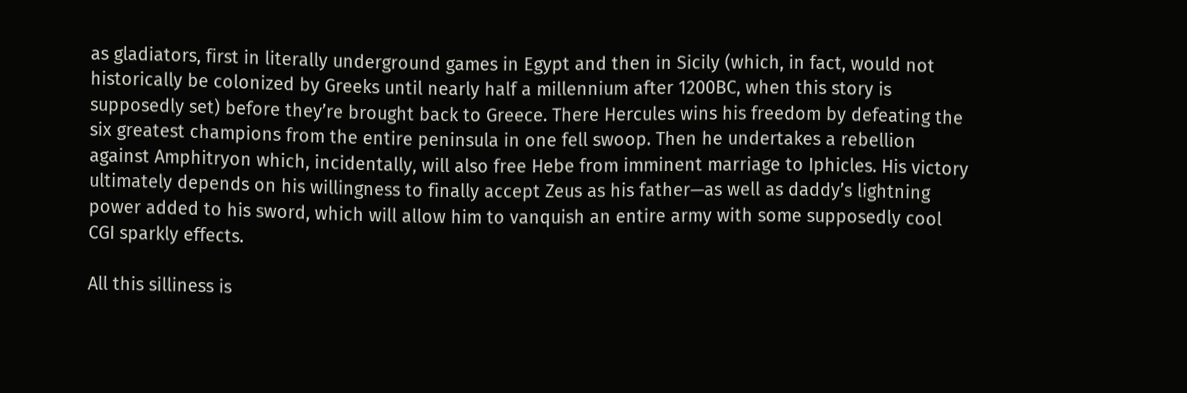as gladiators, first in literally underground games in Egypt and then in Sicily (which, in fact, would not historically be colonized by Greeks until nearly half a millennium after 1200BC, when this story is supposedly set) before they’re brought back to Greece. There Hercules wins his freedom by defeating the six greatest champions from the entire peninsula in one fell swoop. Then he undertakes a rebellion against Amphitryon which, incidentally, will also free Hebe from imminent marriage to Iphicles. His victory ultimately depends on his willingness to finally accept Zeus as his father—as well as daddy’s lightning power added to his sword, which will allow him to vanquish an entire army with some supposedly cool CGI sparkly effects.

All this silliness is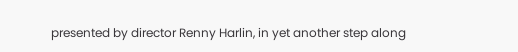presented by director Renny Harlin, in yet another step along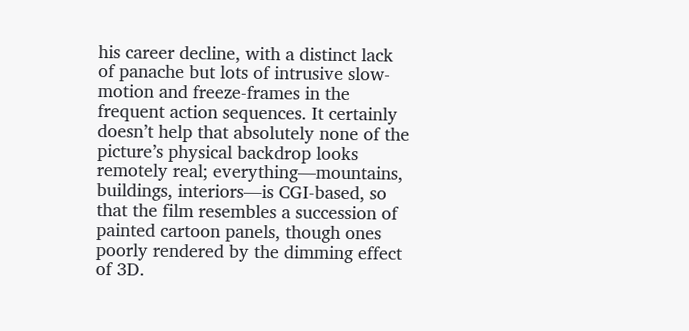his career decline, with a distinct lack of panache but lots of intrusive slow-motion and freeze-frames in the frequent action sequences. It certainly doesn’t help that absolutely none of the picture’s physical backdrop looks remotely real; everything—mountains, buildings, interiors—is CGI-based, so that the film resembles a succession of painted cartoon panels, though ones poorly rendered by the dimming effect of 3D.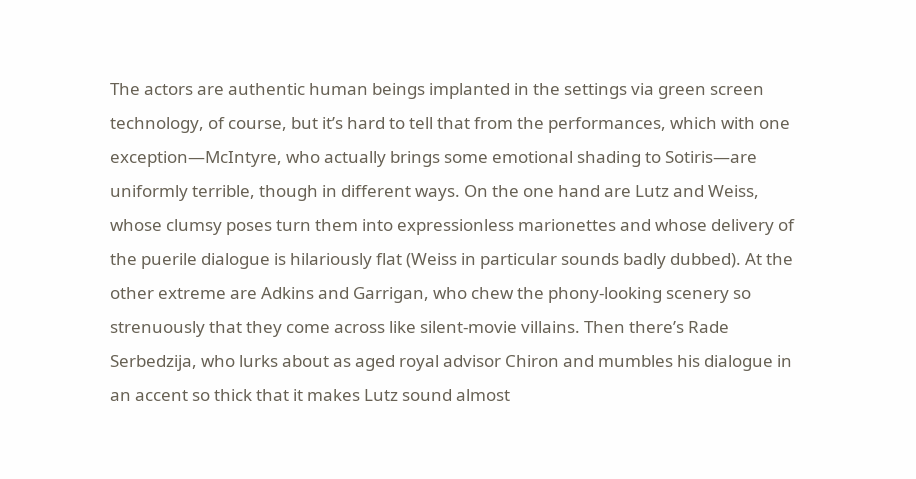The actors are authentic human beings implanted in the settings via green screen technology, of course, but it’s hard to tell that from the performances, which with one exception—McIntyre, who actually brings some emotional shading to Sotiris—are uniformly terrible, though in different ways. On the one hand are Lutz and Weiss, whose clumsy poses turn them into expressionless marionettes and whose delivery of the puerile dialogue is hilariously flat (Weiss in particular sounds badly dubbed). At the other extreme are Adkins and Garrigan, who chew the phony-looking scenery so strenuously that they come across like silent-movie villains. Then there’s Rade Serbedzija, who lurks about as aged royal advisor Chiron and mumbles his dialogue in an accent so thick that it makes Lutz sound almost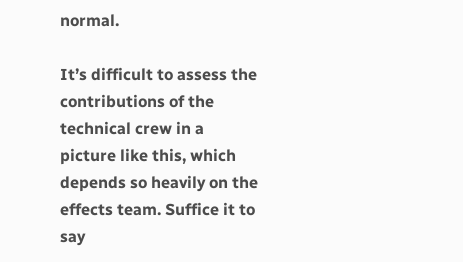normal.

It’s difficult to assess the contributions of the technical crew in a picture like this, which depends so heavily on the effects team. Suffice it to say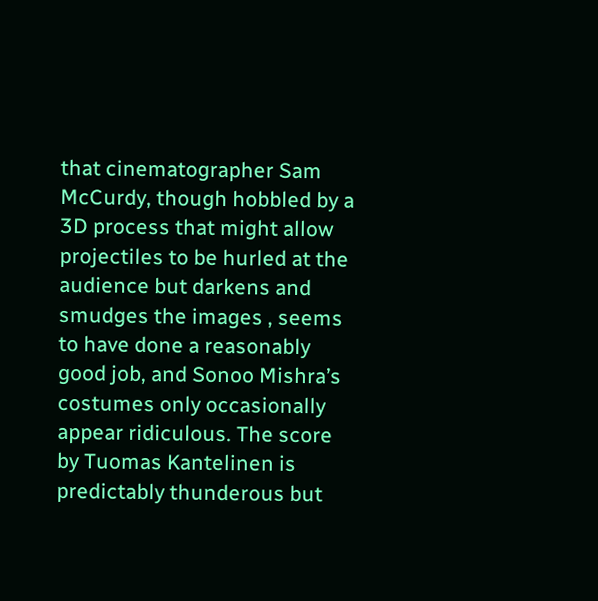that cinematographer Sam McCurdy, though hobbled by a 3D process that might allow projectiles to be hurled at the audience but darkens and smudges the images , seems to have done a reasonably good job, and Sonoo Mishra’s costumes only occasionally appear ridiculous. The score by Tuomas Kantelinen is predictably thunderous but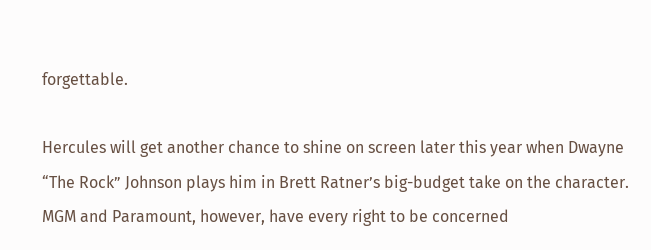forgettable.

Hercules will get another chance to shine on screen later this year when Dwayne “The Rock” Johnson plays him in Brett Ratner’s big-budget take on the character. MGM and Paramount, however, have every right to be concerned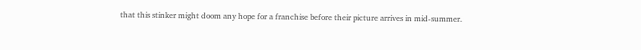that this stinker might doom any hope for a franchise before their picture arrives in mid-summer.